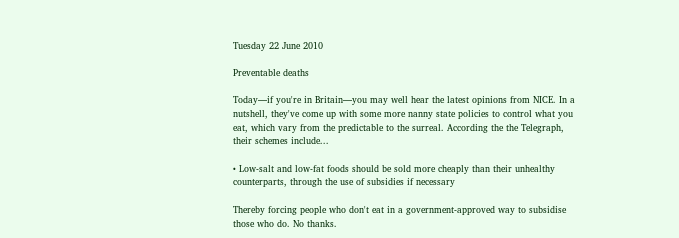Tuesday 22 June 2010

Preventable deaths

Today—if you're in Britain—you may well hear the latest opinions from NICE. In a nutshell, they've come up with some more nanny state policies to control what you eat, which vary from the predictable to the surreal. According the the Telegraph, their schemes include...

• Low-salt and low-fat foods should be sold more cheaply than their unhealthy counterparts, through the use of subsidies if necessary

Thereby forcing people who don't eat in a government-approved way to subsidise those who do. No thanks.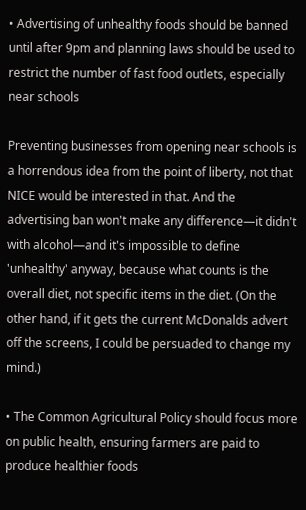• Advertising of unhealthy foods should be banned until after 9pm and planning laws should be used to restrict the number of fast food outlets, especially near schools

Preventing businesses from opening near schools is a horrendous idea from the point of liberty, not that NICE would be interested in that. And the advertising ban won't make any difference—it didn't with alcohol—and it's impossible to define 'unhealthy' anyway, because what counts is the overall diet, not specific items in the diet. (On the other hand, if it gets the current McDonalds advert off the screens, I could be persuaded to change my mind.)

• The Common Agricultural Policy should focus more on public health, ensuring farmers are paid to produce healthier foods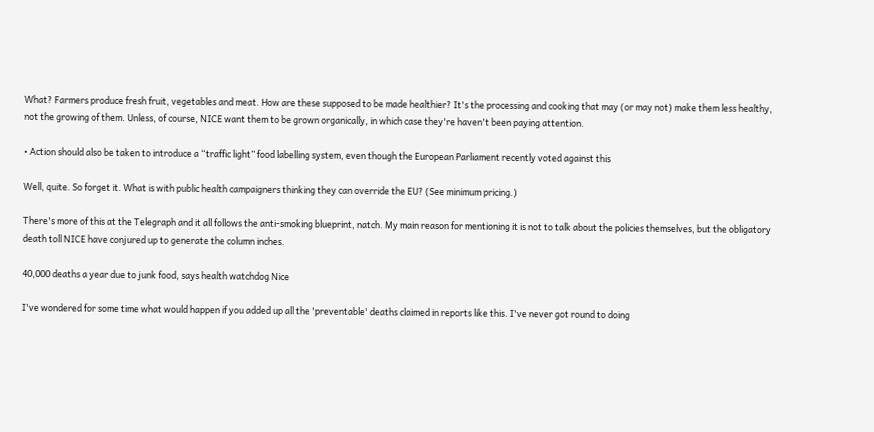What? Farmers produce fresh fruit, vegetables and meat. How are these supposed to be made healthier? It's the processing and cooking that may (or may not) make them less healthy, not the growing of them. Unless, of course, NICE want them to be grown organically, in which case they're haven't been paying attention.

• Action should also be taken to introduce a “traffic light” food labelling system, even though the European Parliament recently voted against this

Well, quite. So forget it. What is with public health campaigners thinking they can override the EU? (See minimum pricing.)

There's more of this at the Telegraph and it all follows the anti-smoking blueprint, natch. My main reason for mentioning it is not to talk about the policies themselves, but the obligatory death toll NICE have conjured up to generate the column inches.

40,000 deaths a year due to junk food, says health watchdog Nice

I've wondered for some time what would happen if you added up all the 'preventable' deaths claimed in reports like this. I've never got round to doing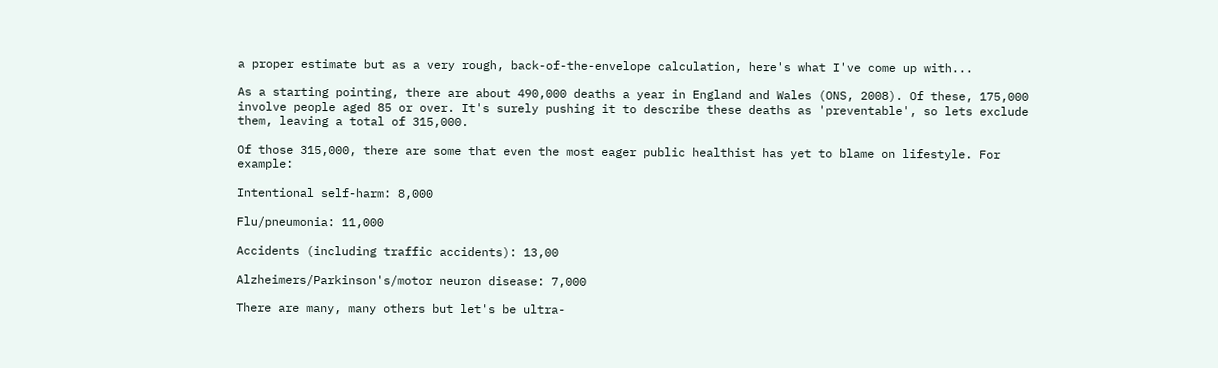a proper estimate but as a very rough, back-of-the-envelope calculation, here's what I've come up with...

As a starting pointing, there are about 490,000 deaths a year in England and Wales (ONS, 2008). Of these, 175,000 involve people aged 85 or over. It's surely pushing it to describe these deaths as 'preventable', so lets exclude them, leaving a total of 315,000.

Of those 315,000, there are some that even the most eager public healthist has yet to blame on lifestyle. For example:

Intentional self-harm: 8,000

Flu/pneumonia: 11,000

Accidents (including traffic accidents): 13,00

Alzheimers/Parkinson's/motor neuron disease: 7,000

There are many, many others but let's be ultra-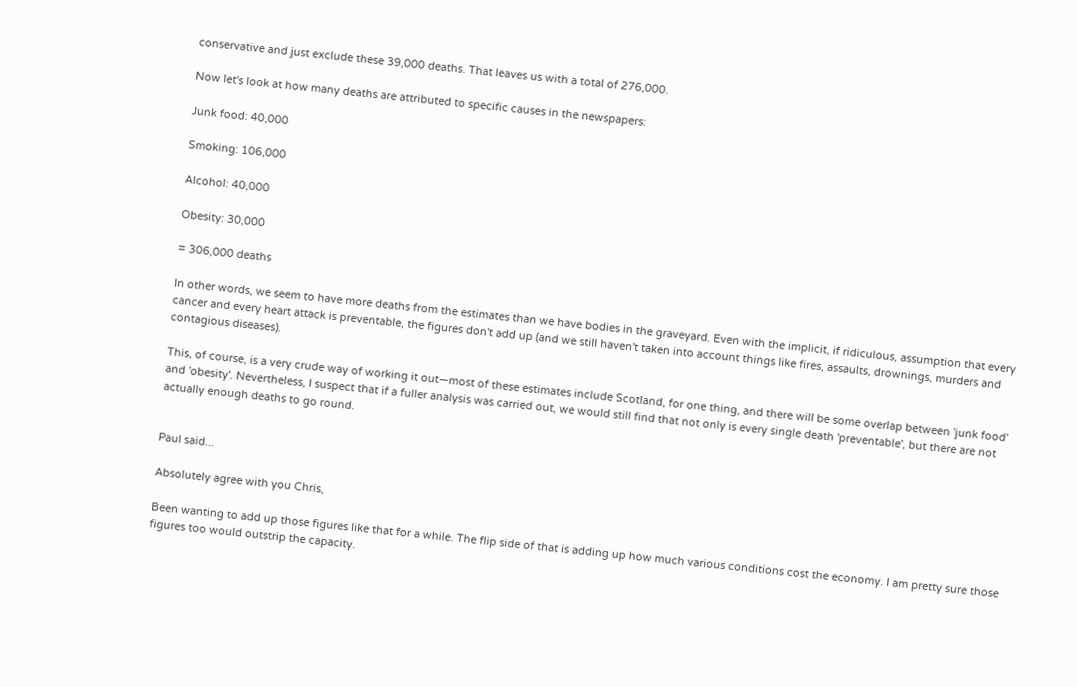conservative and just exclude these 39,000 deaths. That leaves us with a total of 276,000.

Now let's look at how many deaths are attributed to specific causes in the newspapers:

Junk food: 40,000

Smoking: 106,000

Alcohol: 40,000

Obesity: 30,000

= 306,000 deaths

In other words, we seem to have more deaths from the estimates than we have bodies in the graveyard. Even with the implicit, if ridiculous, assumption that every cancer and every heart attack is preventable, the figures don't add up (and we still haven't taken into account things like fires, assaults, drownings, murders and contagious diseases).

This, of course, is a very crude way of working it out—most of these estimates include Scotland, for one thing, and there will be some overlap between 'junk food' and 'obesity'. Nevertheless, I suspect that if a fuller analysis was carried out, we would still find that not only is every single death 'preventable', but there are not actually enough deaths to go round.


Paul said...

Absolutely agree with you Chris,

Been wanting to add up those figures like that for a while. The flip side of that is adding up how much various conditions cost the economy. I am pretty sure those figures too would outstrip the capacity.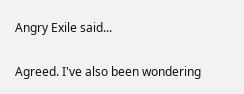Angry Exile said...

Agreed. I've also been wondering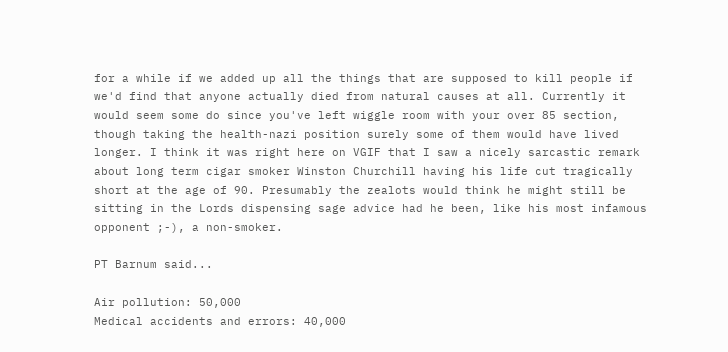for a while if we added up all the things that are supposed to kill people if we'd find that anyone actually died from natural causes at all. Currently it would seem some do since you've left wiggle room with your over 85 section, though taking the health-nazi position surely some of them would have lived longer. I think it was right here on VGIF that I saw a nicely sarcastic remark about long term cigar smoker Winston Churchill having his life cut tragically short at the age of 90. Presumably the zealots would think he might still be sitting in the Lords dispensing sage advice had he been, like his most infamous opponent ;-), a non-smoker.

PT Barnum said...

Air pollution: 50,000
Medical accidents and errors: 40,000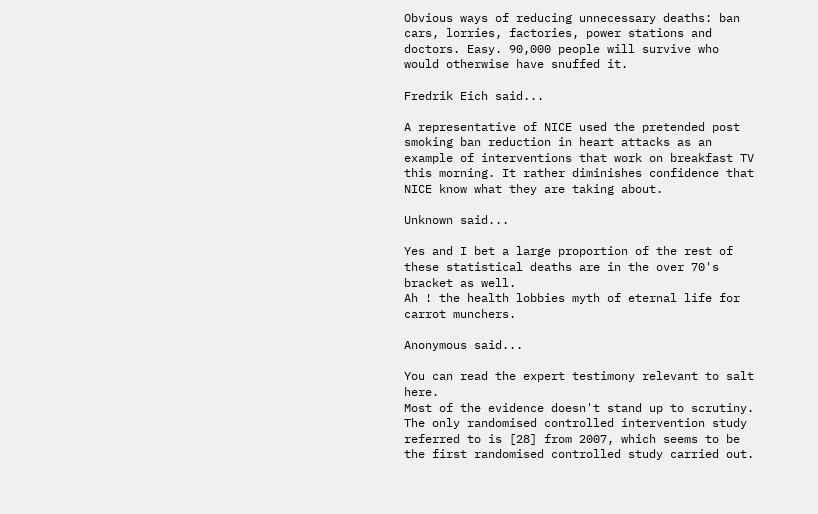Obvious ways of reducing unnecessary deaths: ban cars, lorries, factories, power stations and doctors. Easy. 90,000 people will survive who would otherwise have snuffed it.

Fredrik Eich said...

A representative of NICE used the pretended post smoking ban reduction in heart attacks as an example of interventions that work on breakfast TV this morning. It rather diminishes confidence that NICE know what they are taking about.

Unknown said...

Yes and I bet a large proportion of the rest of these statistical deaths are in the over 70's bracket as well.
Ah ! the health lobbies myth of eternal life for carrot munchers.

Anonymous said...

You can read the expert testimony relevant to salt here.
Most of the evidence doesn't stand up to scrutiny. The only randomised controlled intervention study referred to is [28] from 2007, which seems to be the first randomised controlled study carried out.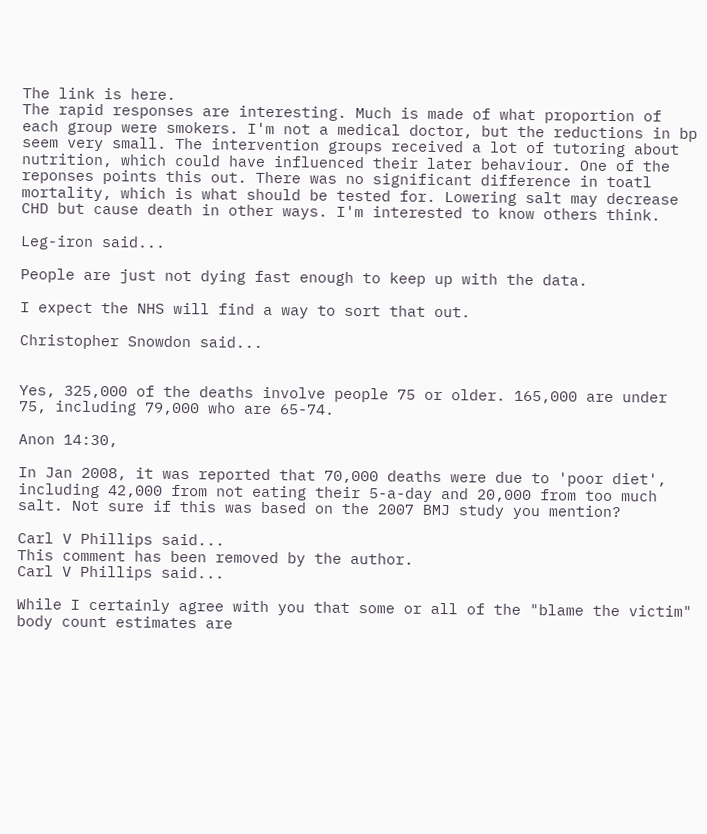The link is here.
The rapid responses are interesting. Much is made of what proportion of each group were smokers. I'm not a medical doctor, but the reductions in bp seem very small. The intervention groups received a lot of tutoring about nutrition, which could have influenced their later behaviour. One of the reponses points this out. There was no significant difference in toatl mortality, which is what should be tested for. Lowering salt may decrease CHD but cause death in other ways. I'm interested to know others think.

Leg-iron said...

People are just not dying fast enough to keep up with the data.

I expect the NHS will find a way to sort that out.

Christopher Snowdon said...


Yes, 325,000 of the deaths involve people 75 or older. 165,000 are under 75, including 79,000 who are 65-74.

Anon 14:30,

In Jan 2008, it was reported that 70,000 deaths were due to 'poor diet', including 42,000 from not eating their 5-a-day and 20,000 from too much salt. Not sure if this was based on the 2007 BMJ study you mention?

Carl V Phillips said...
This comment has been removed by the author.
Carl V Phillips said...

While I certainly agree with you that some or all of the "blame the victim" body count estimates are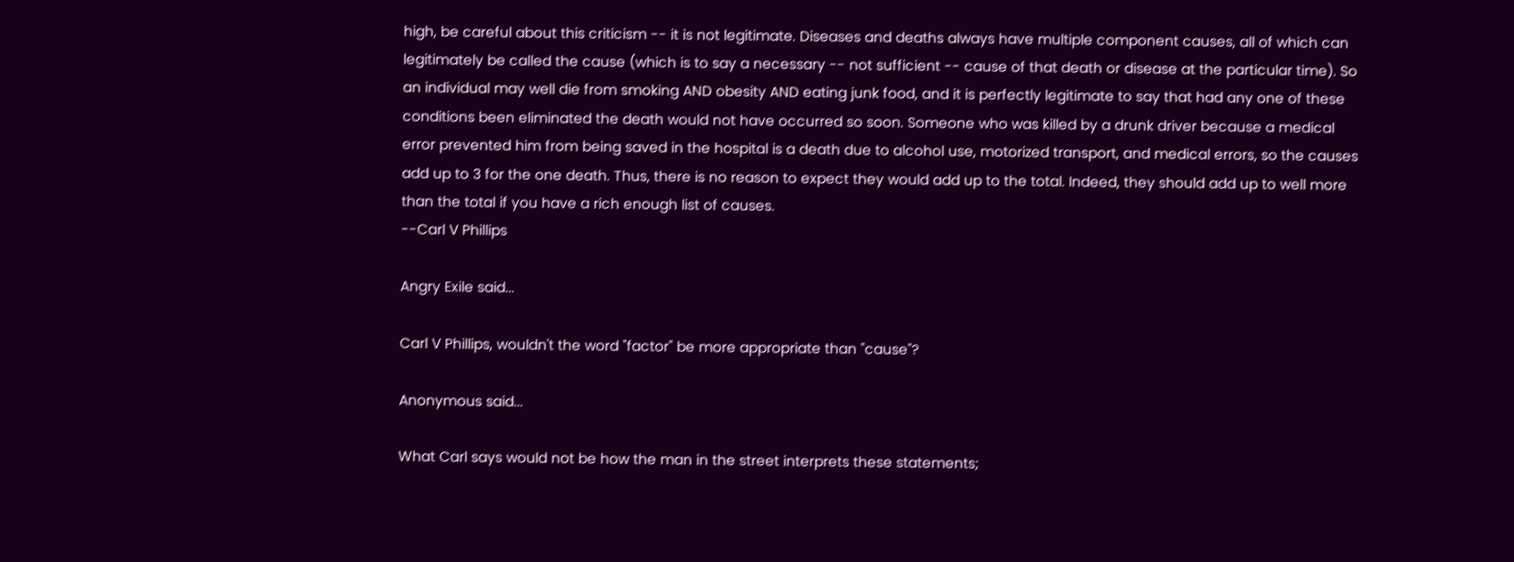high, be careful about this criticism -- it is not legitimate. Diseases and deaths always have multiple component causes, all of which can legitimately be called the cause (which is to say a necessary -- not sufficient -- cause of that death or disease at the particular time). So an individual may well die from smoking AND obesity AND eating junk food, and it is perfectly legitimate to say that had any one of these conditions been eliminated the death would not have occurred so soon. Someone who was killed by a drunk driver because a medical error prevented him from being saved in the hospital is a death due to alcohol use, motorized transport, and medical errors, so the causes add up to 3 for the one death. Thus, there is no reason to expect they would add up to the total. Indeed, they should add up to well more than the total if you have a rich enough list of causes.
--Carl V Phillips

Angry Exile said...

Carl V Phillips, wouldn't the word "factor" be more appropriate than "cause"?

Anonymous said...

What Carl says would not be how the man in the street interprets these statements;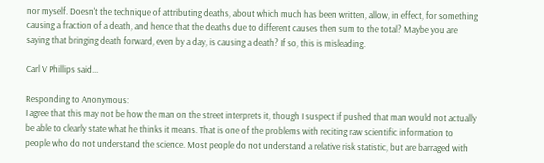nor myself. Doesn't the technique of attributing deaths, about which much has been written, allow, in effect, for something causing a fraction of a death, and hence that the deaths due to different causes then sum to the total? Maybe you are saying that bringing death forward, even by a day, is causing a death? If so, this is misleading.

Carl V Phillips said...

Responding to Anonymous:
I agree that this may not be how the man on the street interprets it, though I suspect if pushed that man would not actually be able to clearly state what he thinks it means. That is one of the problems with reciting raw scientific information to people who do not understand the science. Most people do not understand a relative risk statistic, but are barraged with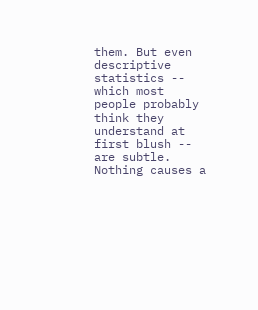them. But even descriptive statistics -- which most people probably think they understand at first blush -- are subtle. Nothing causes a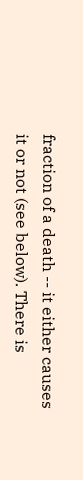fraction of a death -- it either causes it or not (see below). There is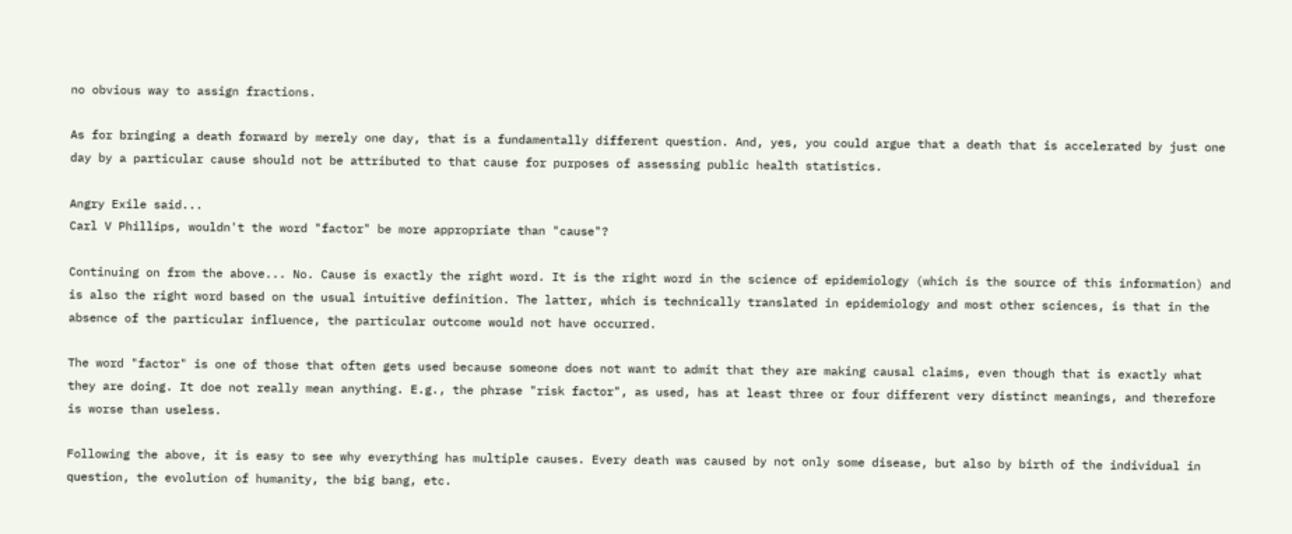no obvious way to assign fractions.

As for bringing a death forward by merely one day, that is a fundamentally different question. And, yes, you could argue that a death that is accelerated by just one day by a particular cause should not be attributed to that cause for purposes of assessing public health statistics.

Angry Exile said...
Carl V Phillips, wouldn't the word "factor" be more appropriate than "cause"?

Continuing on from the above... No. Cause is exactly the right word. It is the right word in the science of epidemiology (which is the source of this information) and is also the right word based on the usual intuitive definition. The latter, which is technically translated in epidemiology and most other sciences, is that in the absence of the particular influence, the particular outcome would not have occurred.

The word "factor" is one of those that often gets used because someone does not want to admit that they are making causal claims, even though that is exactly what they are doing. It doe not really mean anything. E.g., the phrase "risk factor", as used, has at least three or four different very distinct meanings, and therefore is worse than useless.

Following the above, it is easy to see why everything has multiple causes. Every death was caused by not only some disease, but also by birth of the individual in question, the evolution of humanity, the big bang, etc.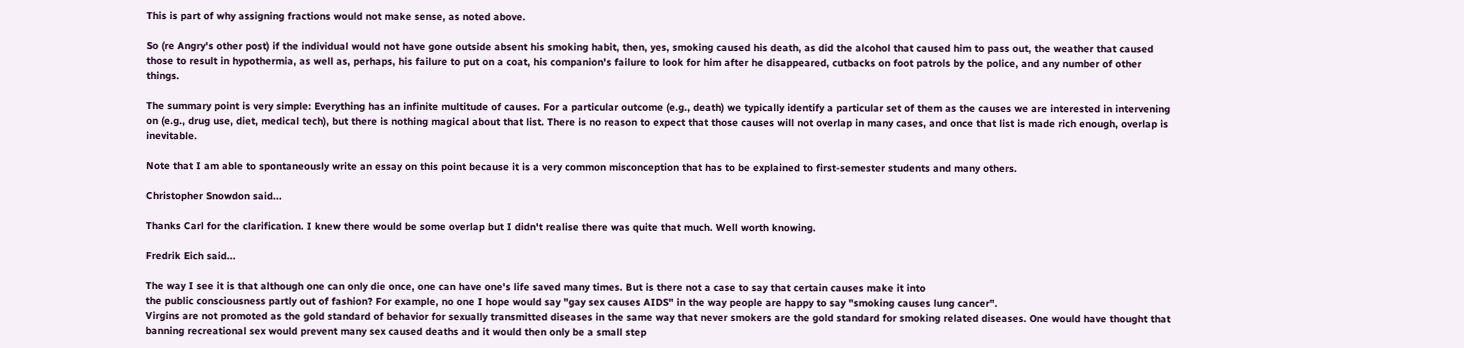This is part of why assigning fractions would not make sense, as noted above.

So (re Angry's other post) if the individual would not have gone outside absent his smoking habit, then, yes, smoking caused his death, as did the alcohol that caused him to pass out, the weather that caused those to result in hypothermia, as well as, perhaps, his failure to put on a coat, his companion's failure to look for him after he disappeared, cutbacks on foot patrols by the police, and any number of other things.

The summary point is very simple: Everything has an infinite multitude of causes. For a particular outcome (e.g., death) we typically identify a particular set of them as the causes we are interested in intervening on (e.g., drug use, diet, medical tech), but there is nothing magical about that list. There is no reason to expect that those causes will not overlap in many cases, and once that list is made rich enough, overlap is inevitable.

Note that I am able to spontaneously write an essay on this point because it is a very common misconception that has to be explained to first-semester students and many others.

Christopher Snowdon said...

Thanks Carl for the clarification. I knew there would be some overlap but I didn't realise there was quite that much. Well worth knowing.

Fredrik Eich said...

The way I see it is that although one can only die once, one can have one's life saved many times. But is there not a case to say that certain causes make it into
the public consciousness partly out of fashion? For example, no one I hope would say "gay sex causes AIDS" in the way people are happy to say "smoking causes lung cancer".
Virgins are not promoted as the gold standard of behavior for sexually transmitted diseases in the same way that never smokers are the gold standard for smoking related diseases. One would have thought that banning recreational sex would prevent many sex caused deaths and it would then only be a small step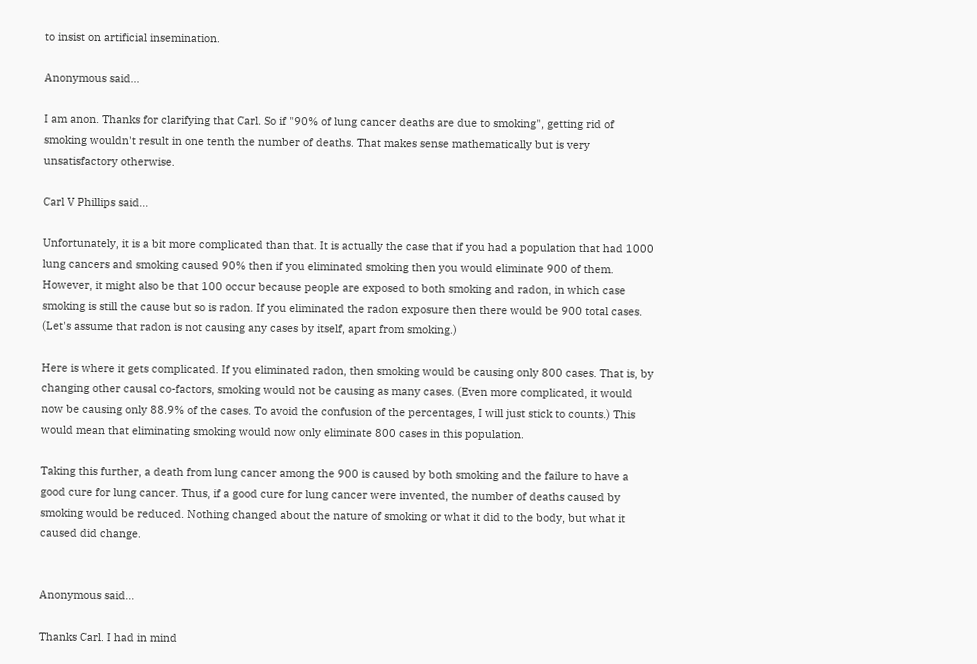to insist on artificial insemination.

Anonymous said...

I am anon. Thanks for clarifying that Carl. So if "90% of lung cancer deaths are due to smoking", getting rid of smoking wouldn't result in one tenth the number of deaths. That makes sense mathematically but is very unsatisfactory otherwise.

Carl V Phillips said...

Unfortunately, it is a bit more complicated than that. It is actually the case that if you had a population that had 1000 lung cancers and smoking caused 90% then if you eliminated smoking then you would eliminate 900 of them. However, it might also be that 100 occur because people are exposed to both smoking and radon, in which case smoking is still the cause but so is radon. If you eliminated the radon exposure then there would be 900 total cases. (Let's assume that radon is not causing any cases by itself, apart from smoking.)

Here is where it gets complicated. If you eliminated radon, then smoking would be causing only 800 cases. That is, by changing other causal co-factors, smoking would not be causing as many cases. (Even more complicated, it would now be causing only 88.9% of the cases. To avoid the confusion of the percentages, I will just stick to counts.) This would mean that eliminating smoking would now only eliminate 800 cases in this population.

Taking this further, a death from lung cancer among the 900 is caused by both smoking and the failure to have a good cure for lung cancer. Thus, if a good cure for lung cancer were invented, the number of deaths caused by smoking would be reduced. Nothing changed about the nature of smoking or what it did to the body, but what it caused did change.


Anonymous said...

Thanks Carl. I had in mind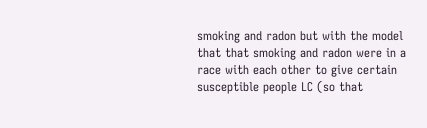smoking and radon but with the model that that smoking and radon were in a race with each other to give certain susceptible people LC (so that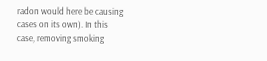radon would here be causing cases on its own). In this case, removing smoking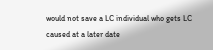would not save a LC individual who gets LC caused at a later date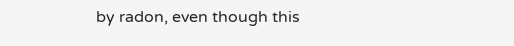by radon, even though this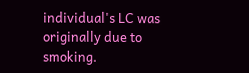individual's LC was originally due to smoking.